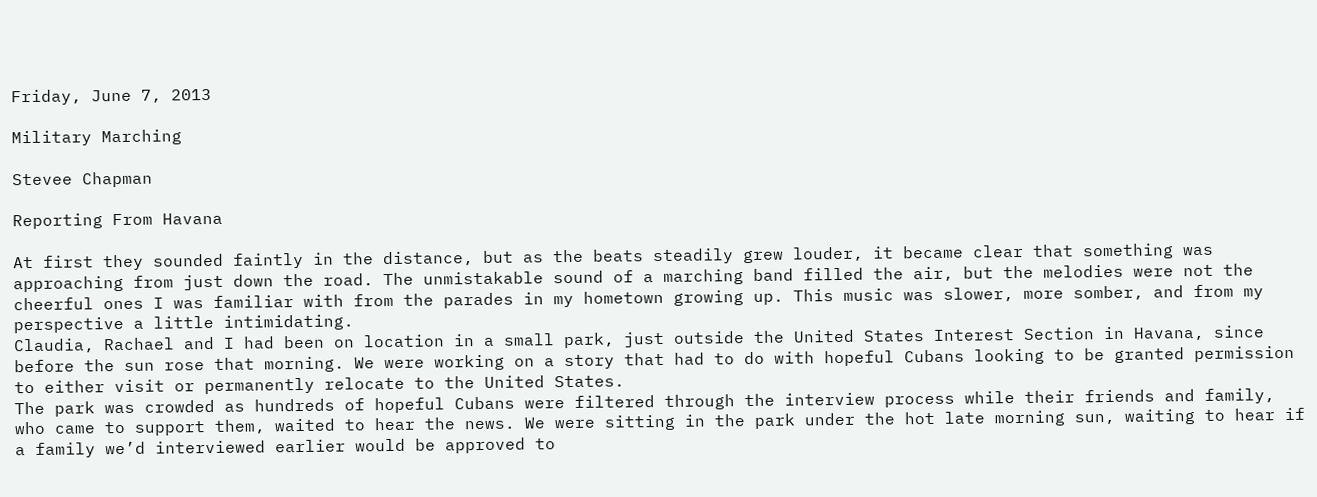Friday, June 7, 2013

Military Marching

Stevee Chapman

Reporting From Havana

At first they sounded faintly in the distance, but as the beats steadily grew louder, it became clear that something was approaching from just down the road. The unmistakable sound of a marching band filled the air, but the melodies were not the cheerful ones I was familiar with from the parades in my hometown growing up. This music was slower, more somber, and from my perspective a little intimidating.
Claudia, Rachael and I had been on location in a small park, just outside the United States Interest Section in Havana, since before the sun rose that morning. We were working on a story that had to do with hopeful Cubans looking to be granted permission to either visit or permanently relocate to the United States.
The park was crowded as hundreds of hopeful Cubans were filtered through the interview process while their friends and family, who came to support them, waited to hear the news. We were sitting in the park under the hot late morning sun, waiting to hear if a family we’d interviewed earlier would be approved to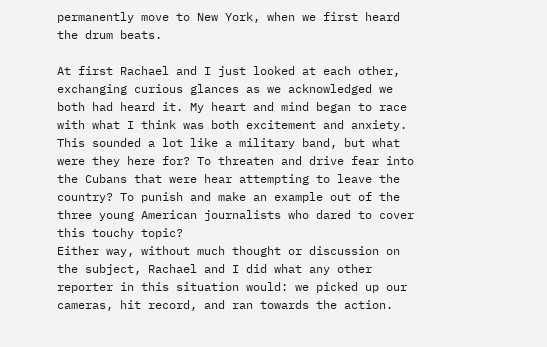permanently move to New York, when we first heard the drum beats.

At first Rachael and I just looked at each other, exchanging curious glances as we acknowledged we both had heard it. My heart and mind began to race with what I think was both excitement and anxiety. This sounded a lot like a military band, but what were they here for? To threaten and drive fear into the Cubans that were hear attempting to leave the country? To punish and make an example out of the three young American journalists who dared to cover this touchy topic?
Either way, without much thought or discussion on the subject, Rachael and I did what any other reporter in this situation would: we picked up our cameras, hit record, and ran towards the action.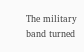The military band turned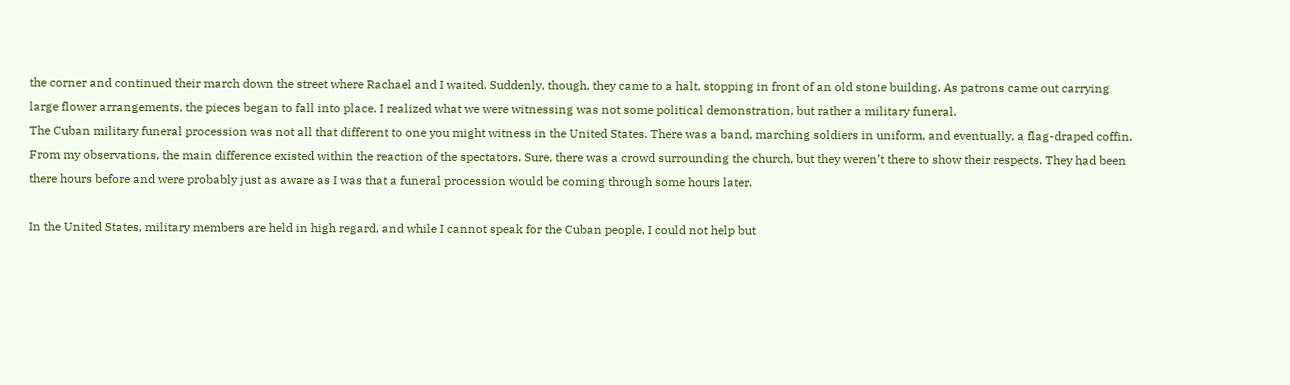the corner and continued their march down the street where Rachael and I waited. Suddenly, though, they came to a halt, stopping in front of an old stone building. As patrons came out carrying large flower arrangements, the pieces began to fall into place. I realized what we were witnessing was not some political demonstration, but rather a military funeral.
The Cuban military funeral procession was not all that different to one you might witness in the United States. There was a band, marching soldiers in uniform, and eventually, a flag-draped coffin. From my observations, the main difference existed within the reaction of the spectators. Sure, there was a crowd surrounding the church, but they weren’t there to show their respects. They had been there hours before and were probably just as aware as I was that a funeral procession would be coming through some hours later.

In the United States, military members are held in high regard, and while I cannot speak for the Cuban people, I could not help but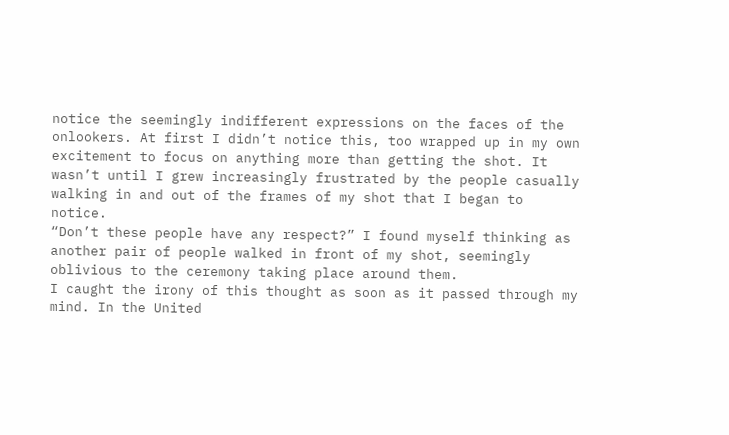notice the seemingly indifferent expressions on the faces of the onlookers. At first I didn’t notice this, too wrapped up in my own excitement to focus on anything more than getting the shot. It wasn’t until I grew increasingly frustrated by the people casually walking in and out of the frames of my shot that I began to notice.
“Don’t these people have any respect?” I found myself thinking as another pair of people walked in front of my shot, seemingly oblivious to the ceremony taking place around them.
I caught the irony of this thought as soon as it passed through my mind. In the United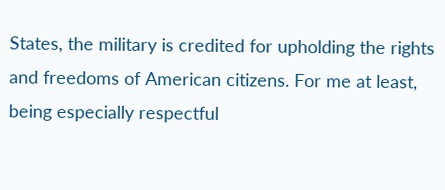States, the military is credited for upholding the rights and freedoms of American citizens. For me at least, being especially respectful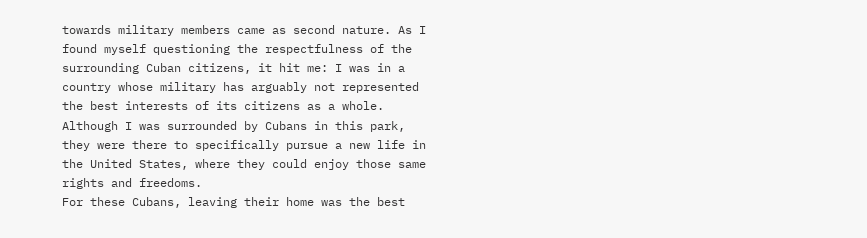towards military members came as second nature. As I found myself questioning the respectfulness of the surrounding Cuban citizens, it hit me: I was in a country whose military has arguably not represented the best interests of its citizens as a whole.
Although I was surrounded by Cubans in this park, they were there to specifically pursue a new life in the United States, where they could enjoy those same rights and freedoms.
For these Cubans, leaving their home was the best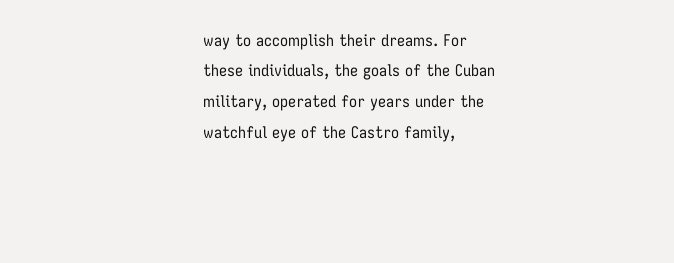way to accomplish their dreams. For these individuals, the goals of the Cuban military, operated for years under the watchful eye of the Castro family,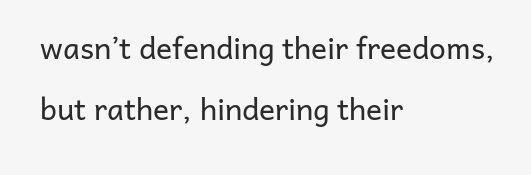wasn’t defending their freedoms, but rather, hindering their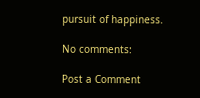pursuit of happiness.

No comments:

Post a Comment